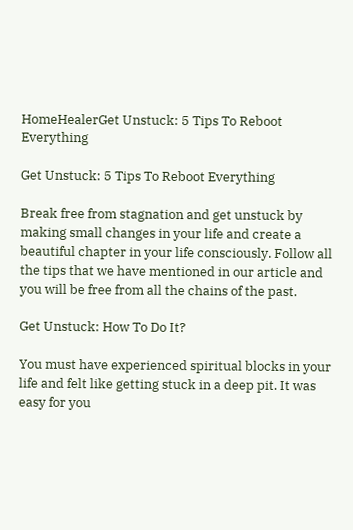HomeHealerGet Unstuck: 5 Tips To Reboot Everything

Get Unstuck: 5 Tips To Reboot Everything

Break free from stagnation and get unstuck by making small changes in your life and create a beautiful chapter in your life consciously. Follow all the tips that we have mentioned in our article and you will be free from all the chains of the past.

Get Unstuck: How To Do It?

You must have experienced spiritual blocks in your life and felt like getting stuck in a deep pit. It was easy for you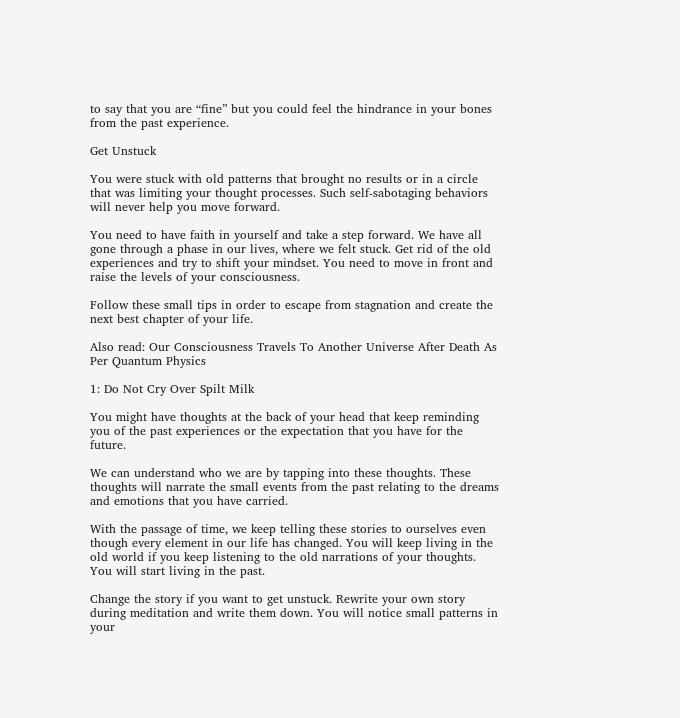to say that you are “fine” but you could feel the hindrance in your bones from the past experience.

Get Unstuck

You were stuck with old patterns that brought no results or in a circle that was limiting your thought processes. Such self-sabotaging behaviors will never help you move forward.

You need to have faith in yourself and take a step forward. We have all gone through a phase in our lives, where we felt stuck. Get rid of the old experiences and try to shift your mindset. You need to move in front and raise the levels of your consciousness.

Follow these small tips in order to escape from stagnation and create the next best chapter of your life.

Also read: Our Consciousness Travels To Another Universe After Death As Per Quantum Physics

1: Do Not Cry Over Spilt Milk

You might have thoughts at the back of your head that keep reminding you of the past experiences or the expectation that you have for the future.

We can understand who we are by tapping into these thoughts. These thoughts will narrate the small events from the past relating to the dreams and emotions that you have carried.

With the passage of time, we keep telling these stories to ourselves even though every element in our life has changed. You will keep living in the old world if you keep listening to the old narrations of your thoughts. You will start living in the past.

Change the story if you want to get unstuck. Rewrite your own story during meditation and write them down. You will notice small patterns in your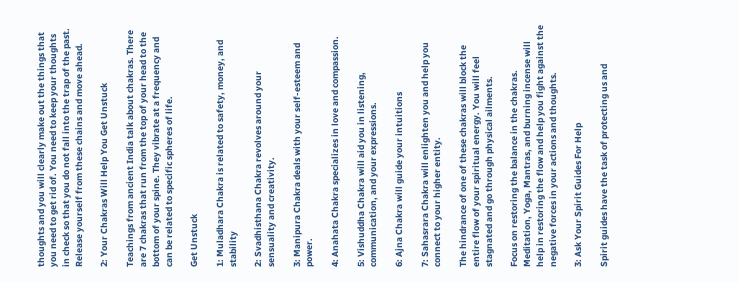thoughts and you will clearly make out the things that you need to get rid of. You need to keep your thoughts in check so that you do not fall into the trap of the past. Release yourself from these chains and move ahead.

2: Your Chakras Will Help You Get Unstuck

Teachings from ancient India talk about chakras. There are 7 chakras that run from the top of your head to the bottom of your spine. They vibrate at a frequency and can be related to specific spheres of life.

Get Unstuck

1: Muladhara Chakra is related to safety, money, and stability

2: Svadhisthana Chakra revolves around your sensuality and creativity.

3: Manipura Chakra deals with your self-esteem and power.

4: Anahata Chakra specializes in love and compassion.

5: Vishuddha Chakra will aid you in listening, communication, and your expressions.

6: Ajna Chakra will guide your intuitions

7: Sahasrara Chakra will enlighten you and help you connect to your higher entity.

The hindrance of one of these chakras will block the entire flow of your spiritual energy. You will feel stagnated and go through physical ailments.

Focus on restoring the balance in the chakras. Meditation, Yoga, Mantras, and burning incense will help in restoring the flow and help you fight against the negative forces in your actions and thoughts.

3: Ask Your Spirit Guides For Help

Spirit guides have the task of protecting us and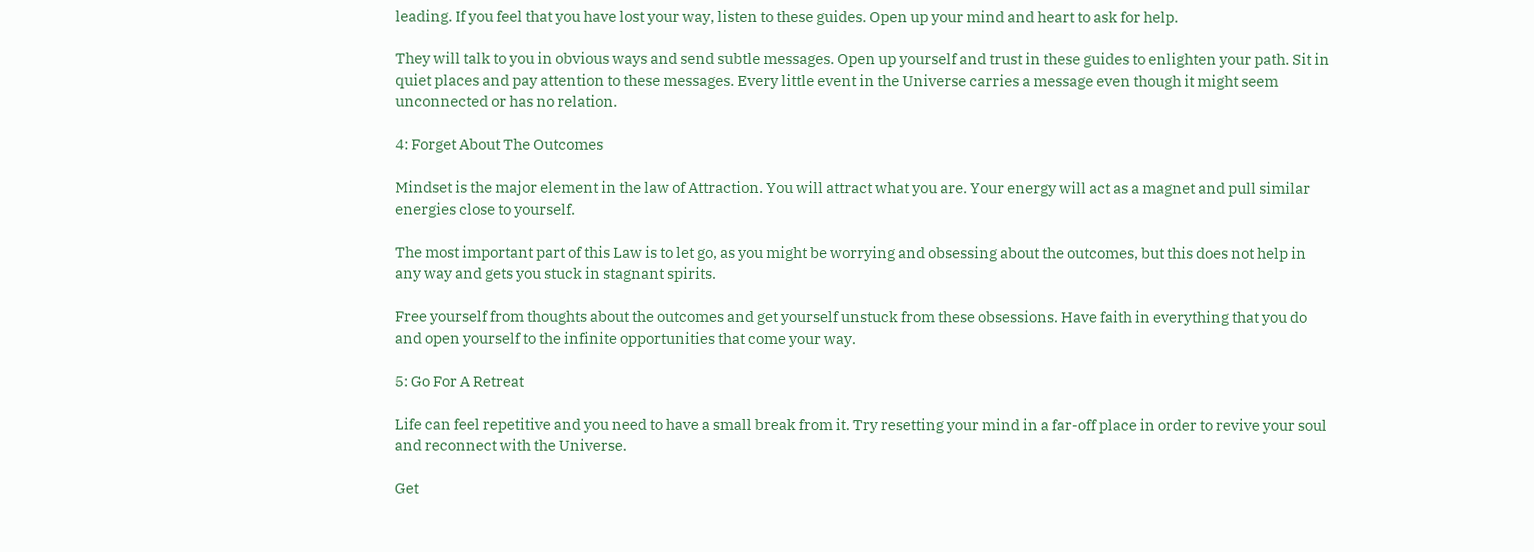leading. If you feel that you have lost your way, listen to these guides. Open up your mind and heart to ask for help.

They will talk to you in obvious ways and send subtle messages. Open up yourself and trust in these guides to enlighten your path. Sit in quiet places and pay attention to these messages. Every little event in the Universe carries a message even though it might seem unconnected or has no relation.

4: Forget About The Outcomes

Mindset is the major element in the law of Attraction. You will attract what you are. Your energy will act as a magnet and pull similar energies close to yourself.

The most important part of this Law is to let go, as you might be worrying and obsessing about the outcomes, but this does not help in any way and gets you stuck in stagnant spirits.

Free yourself from thoughts about the outcomes and get yourself unstuck from these obsessions. Have faith in everything that you do and open yourself to the infinite opportunities that come your way.

5: Go For A Retreat

Life can feel repetitive and you need to have a small break from it. Try resetting your mind in a far-off place in order to revive your soul and reconnect with the Universe.

Get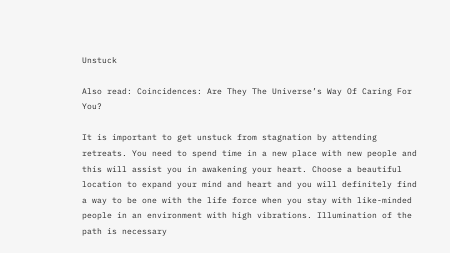Unstuck

Also read: Coincidences: Are They The Universe’s Way Of Caring For You?

It is important to get unstuck from stagnation by attending retreats. You need to spend time in a new place with new people and this will assist you in awakening your heart. Choose a beautiful location to expand your mind and heart and you will definitely find a way to be one with the life force when you stay with like-minded people in an environment with high vibrations. Illumination of the path is necessary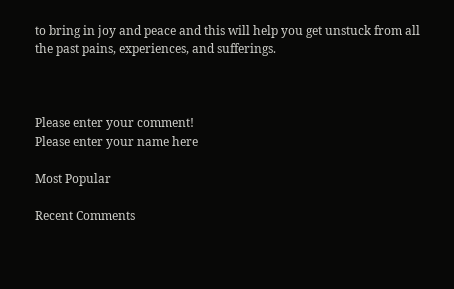to bring in joy and peace and this will help you get unstuck from all the past pains, experiences, and sufferings.



Please enter your comment!
Please enter your name here

Most Popular

Recent Comments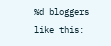%d bloggers like this: